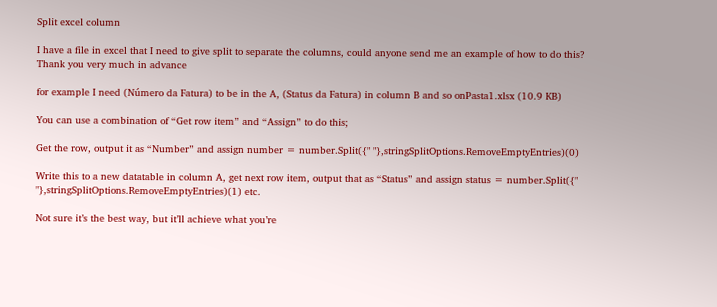Split excel column

I have a file in excel that I need to give split to separate the columns, could anyone send me an example of how to do this?
Thank you very much in advance

for example I need (Número da Fatura) to be in the A, (Status da Fatura) in column B and so onPasta1.xlsx (10.9 KB)

You can use a combination of “Get row item” and “Assign” to do this;

Get the row, output it as “Number” and assign number = number.Split({" "},stringSplitOptions.RemoveEmptyEntries)(0)

Write this to a new datatable in column A, get next row item, output that as “Status” and assign status = number.Split({" "},stringSplitOptions.RemoveEmptyEntries)(1) etc.

Not sure it’s the best way, but it’ll achieve what you’re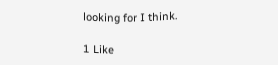looking for I think.

1 Like